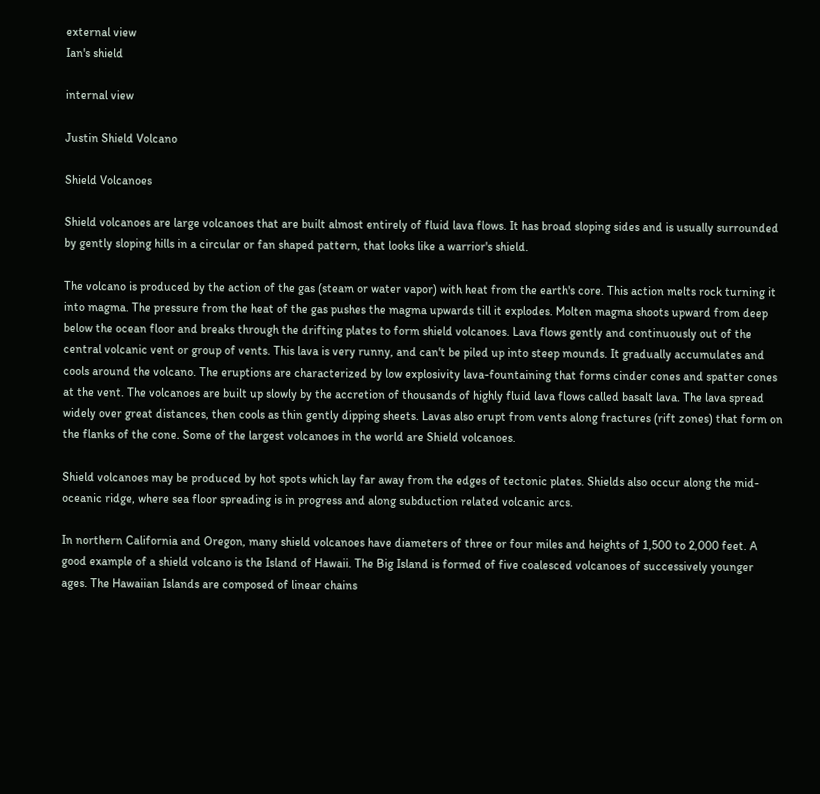external view
Ian's shield

internal view

Justin Shield Volcano

Shield Volcanoes

Shield volcanoes are large volcanoes that are built almost entirely of fluid lava flows. It has broad sloping sides and is usually surrounded by gently sloping hills in a circular or fan shaped pattern, that looks like a warrior's shield.

The volcano is produced by the action of the gas (steam or water vapor) with heat from the earth's core. This action melts rock turning it into magma. The pressure from the heat of the gas pushes the magma upwards till it explodes. Molten magma shoots upward from deep below the ocean floor and breaks through the drifting plates to form shield volcanoes. Lava flows gently and continuously out of the central volcanic vent or group of vents. This lava is very runny, and can't be piled up into steep mounds. It gradually accumulates and cools around the volcano. The eruptions are characterized by low explosivity lava-fountaining that forms cinder cones and spatter cones at the vent. The volcanoes are built up slowly by the accretion of thousands of highly fluid lava flows called basalt lava. The lava spread widely over great distances, then cools as thin gently dipping sheets. Lavas also erupt from vents along fractures (rift zones) that form on the flanks of the cone. Some of the largest volcanoes in the world are Shield volcanoes.

Shield volcanoes may be produced by hot spots which lay far away from the edges of tectonic plates. Shields also occur along the mid-oceanic ridge, where sea floor spreading is in progress and along subduction related volcanic arcs.

In northern California and Oregon, many shield volcanoes have diameters of three or four miles and heights of 1,500 to 2,000 feet. A good example of a shield volcano is the Island of Hawaii. The Big Island is formed of five coalesced volcanoes of successively younger ages. The Hawaiian Islands are composed of linear chains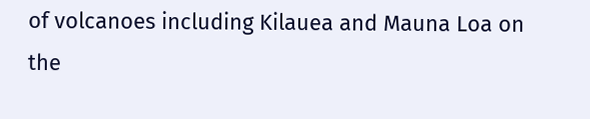of volcanoes including Kilauea and Mauna Loa on the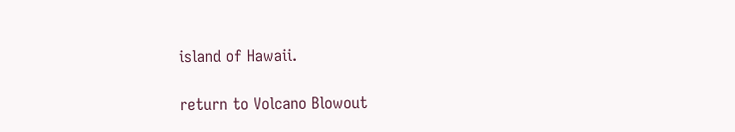island of Hawaii.

return to Volcano Blowout